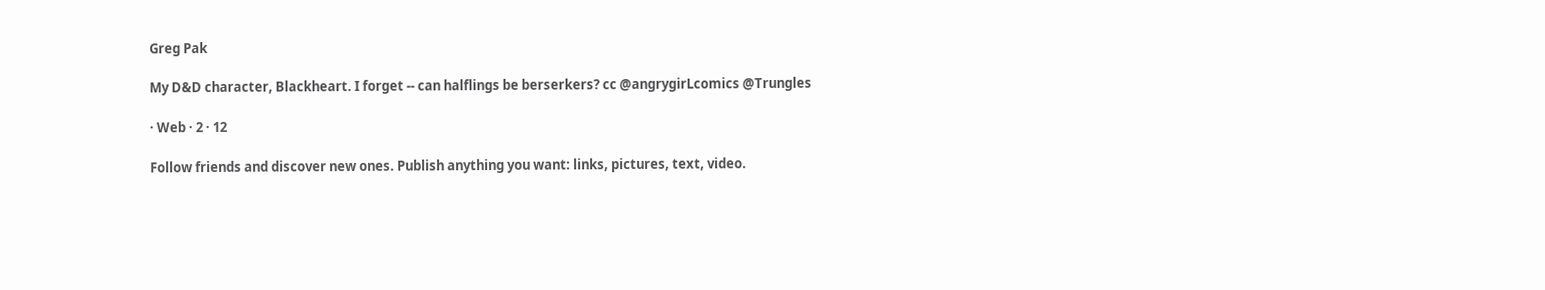Greg Pak

My D&D character, Blackheart. I forget -- can halflings be berserkers? cc @angrygirLcomics @Trungles

· Web · 2 · 12

Follow friends and discover new ones. Publish anything you want: links, pictures, text, video.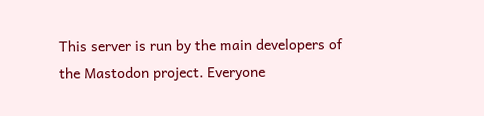This server is run by the main developers of the Mastodon project. Everyone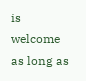is welcome as long as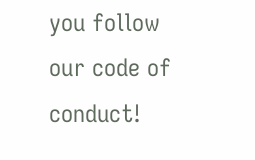you follow our code of conduct!